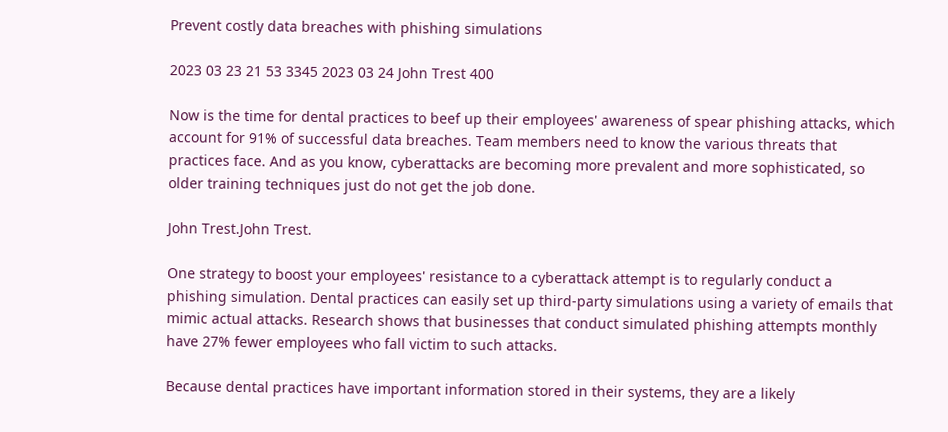Prevent costly data breaches with phishing simulations

2023 03 23 21 53 3345 2023 03 24 John Trest 400

Now is the time for dental practices to beef up their employees' awareness of spear phishing attacks, which account for 91% of successful data breaches. Team members need to know the various threats that practices face. And as you know, cyberattacks are becoming more prevalent and more sophisticated, so older training techniques just do not get the job done.

John Trest.John Trest.

One strategy to boost your employees' resistance to a cyberattack attempt is to regularly conduct a phishing simulation. Dental practices can easily set up third-party simulations using a variety of emails that mimic actual attacks. Research shows that businesses that conduct simulated phishing attempts monthly have 27% fewer employees who fall victim to such attacks.

Because dental practices have important information stored in their systems, they are a likely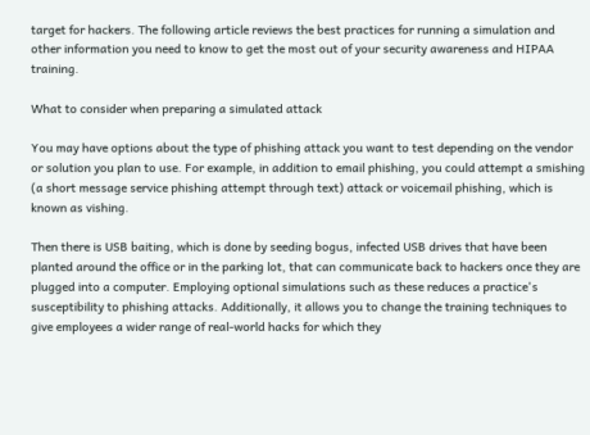target for hackers. The following article reviews the best practices for running a simulation and other information you need to know to get the most out of your security awareness and HIPAA training.

What to consider when preparing a simulated attack

You may have options about the type of phishing attack you want to test depending on the vendor or solution you plan to use. For example, in addition to email phishing, you could attempt a smishing (a short message service phishing attempt through text) attack or voicemail phishing, which is known as vishing.

Then there is USB baiting, which is done by seeding bogus, infected USB drives that have been planted around the office or in the parking lot, that can communicate back to hackers once they are plugged into a computer. Employing optional simulations such as these reduces a practice's susceptibility to phishing attacks. Additionally, it allows you to change the training techniques to give employees a wider range of real-world hacks for which they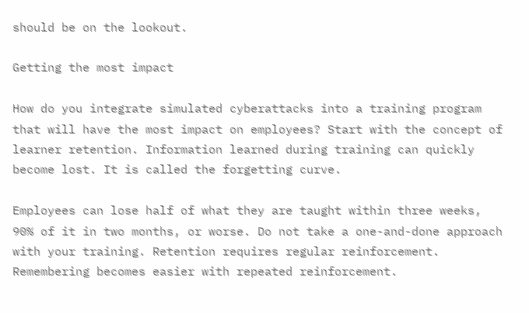should be on the lookout.

Getting the most impact

How do you integrate simulated cyberattacks into a training program that will have the most impact on employees? Start with the concept of learner retention. Information learned during training can quickly become lost. It is called the forgetting curve.

Employees can lose half of what they are taught within three weeks, 90% of it in two months, or worse. Do not take a one-and-done approach with your training. Retention requires regular reinforcement. Remembering becomes easier with repeated reinforcement.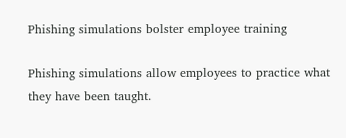Phishing simulations bolster employee training

Phishing simulations allow employees to practice what they have been taught.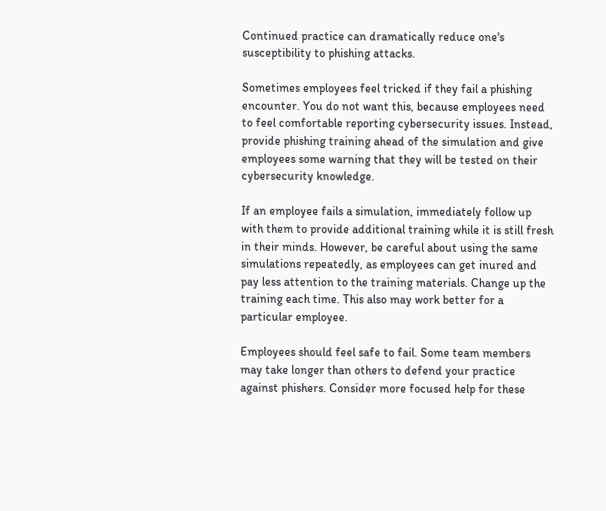Continued practice can dramatically reduce one's susceptibility to phishing attacks.

Sometimes employees feel tricked if they fail a phishing encounter. You do not want this, because employees need to feel comfortable reporting cybersecurity issues. Instead, provide phishing training ahead of the simulation and give employees some warning that they will be tested on their cybersecurity knowledge.

If an employee fails a simulation, immediately follow up with them to provide additional training while it is still fresh in their minds. However, be careful about using the same simulations repeatedly, as employees can get inured and pay less attention to the training materials. Change up the training each time. This also may work better for a particular employee.

Employees should feel safe to fail. Some team members may take longer than others to defend your practice against phishers. Consider more focused help for these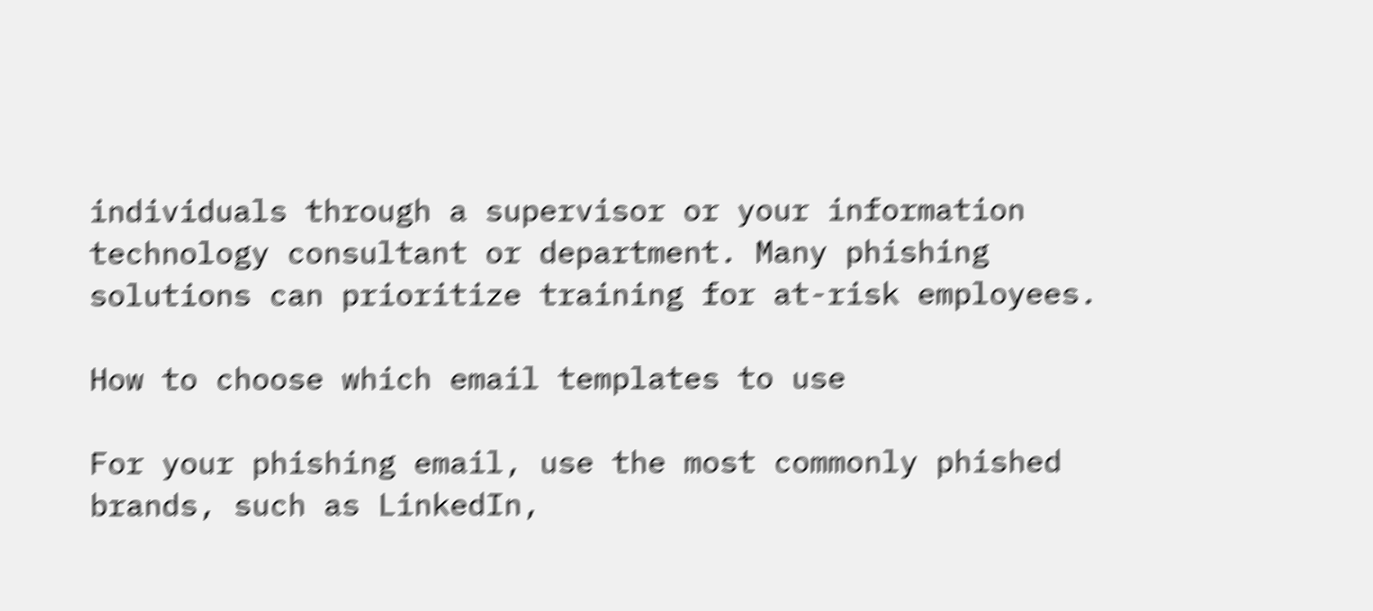individuals through a supervisor or your information technology consultant or department. Many phishing solutions can prioritize training for at-risk employees.

How to choose which email templates to use

For your phishing email, use the most commonly phished brands, such as LinkedIn,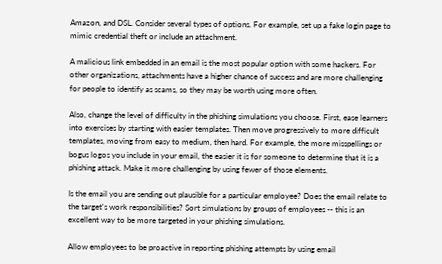Amazon, and DSL. Consider several types of options. For example, set up a fake login page to mimic credential theft or include an attachment.

A malicious link embedded in an email is the most popular option with some hackers. For other organizations, attachments have a higher chance of success and are more challenging for people to identify as scams, so they may be worth using more often.

Also, change the level of difficulty in the phishing simulations you choose. First, ease learners into exercises by starting with easier templates. Then move progressively to more difficult templates, moving from easy to medium, then hard. For example, the more misspellings or bogus logos you include in your email, the easier it is for someone to determine that it is a phishing attack. Make it more challenging by using fewer of those elements.

Is the email you are sending out plausible for a particular employee? Does the email relate to the target's work responsibilities? Sort simulations by groups of employees -- this is an excellent way to be more targeted in your phishing simulations.

Allow employees to be proactive in reporting phishing attempts by using email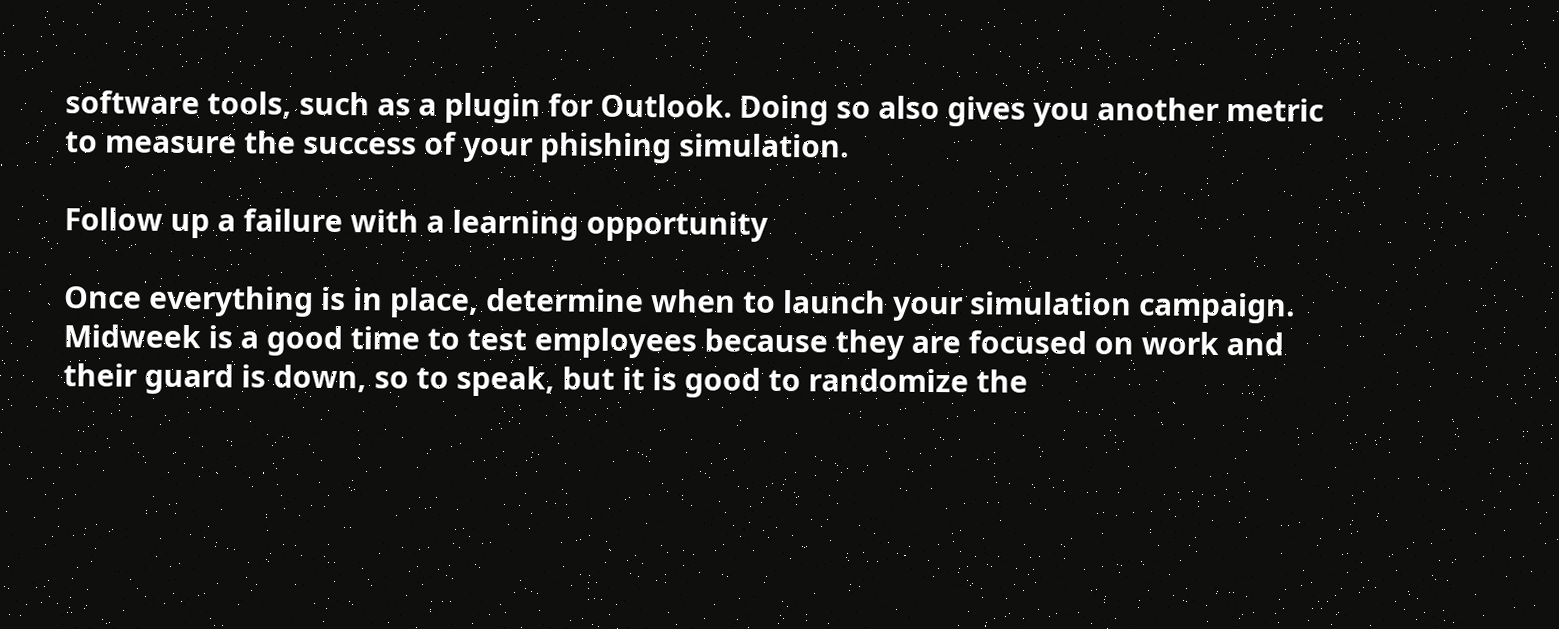software tools, such as a plugin for Outlook. Doing so also gives you another metric to measure the success of your phishing simulation.

Follow up a failure with a learning opportunity

Once everything is in place, determine when to launch your simulation campaign. Midweek is a good time to test employees because they are focused on work and their guard is down, so to speak, but it is good to randomize the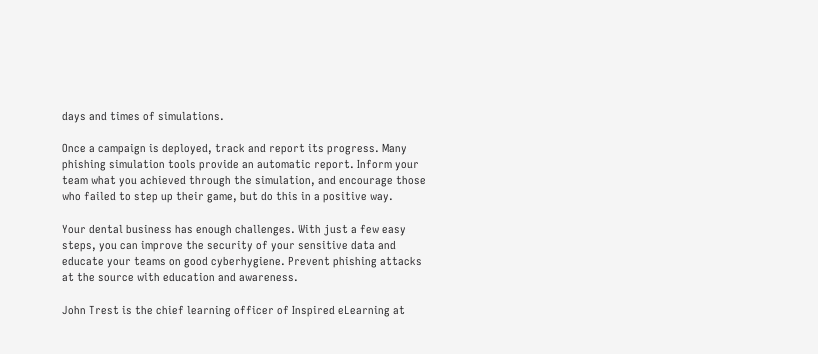days and times of simulations.

Once a campaign is deployed, track and report its progress. Many phishing simulation tools provide an automatic report. Inform your team what you achieved through the simulation, and encourage those who failed to step up their game, but do this in a positive way.

Your dental business has enough challenges. With just a few easy steps, you can improve the security of your sensitive data and educate your teams on good cyberhygiene. Prevent phishing attacks at the source with education and awareness.

John Trest is the chief learning officer of Inspired eLearning at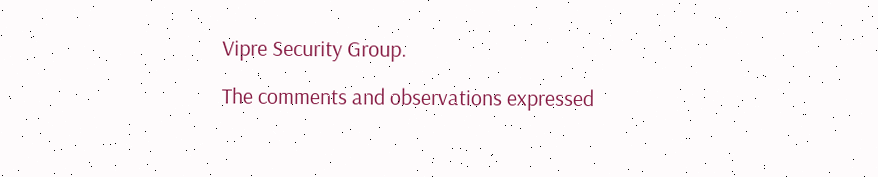Vipre Security Group.

The comments and observations expressed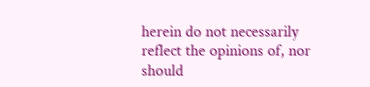herein do not necessarily reflect the opinions of, nor should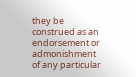they be construed as an endorsement or admonishment of any particular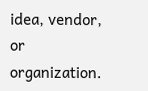idea, vendor, or organization.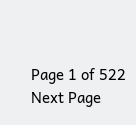Page 1 of 522
Next Page